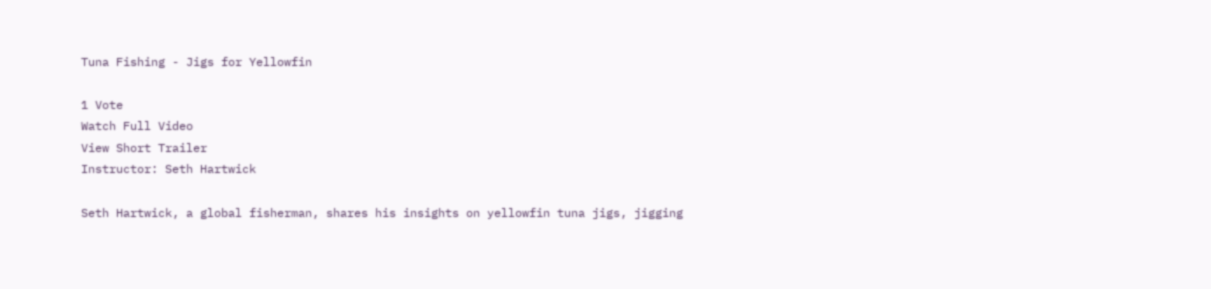Tuna Fishing - Jigs for Yellowfin

1 Vote
Watch Full Video
View Short Trailer
Instructor: Seth Hartwick

Seth Hartwick, a global fisherman, shares his insights on yellowfin tuna jigs, jigging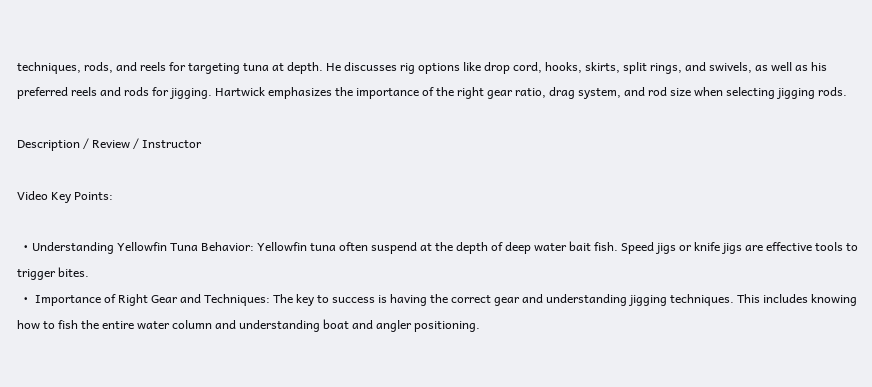techniques, rods, and reels for targeting tuna at depth. He discusses rig options like drop cord, hooks, skirts, split rings, and swivels, as well as his preferred reels and rods for jigging. Hartwick emphasizes the importance of the right gear ratio, drag system, and rod size when selecting jigging rods.

Description / Review / Instructor

Video Key Points:

  • Understanding Yellowfin Tuna Behavior: Yellowfin tuna often suspend at the depth of deep water bait fish. Speed jigs or knife jigs are effective tools to trigger bites.
  •  Importance of Right Gear and Techniques: The key to success is having the correct gear and understanding jigging techniques. This includes knowing how to fish the entire water column and understanding boat and angler positioning.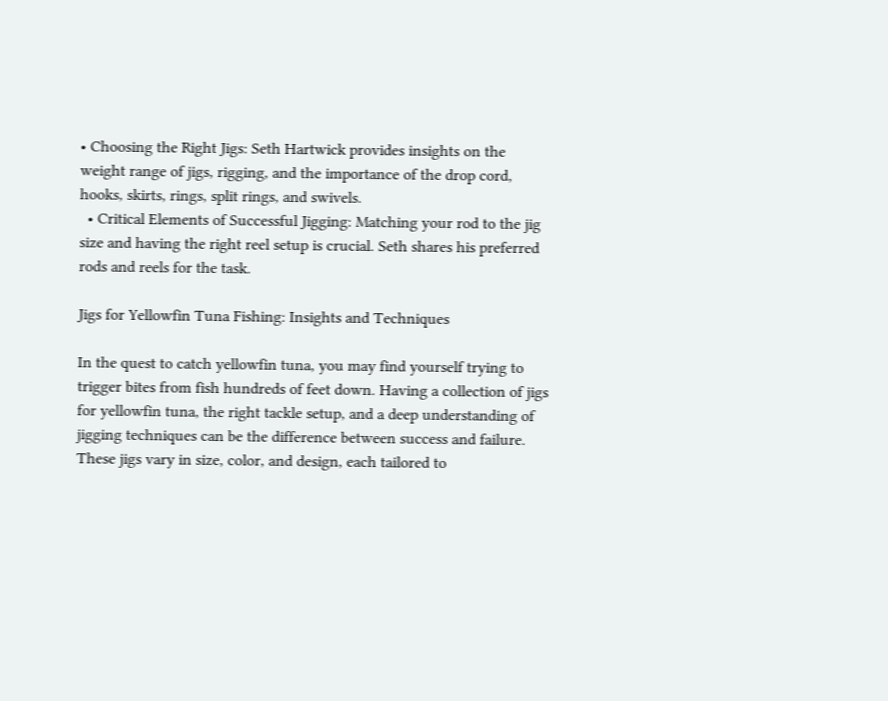• Choosing the Right Jigs: Seth Hartwick provides insights on the weight range of jigs, rigging, and the importance of the drop cord, hooks, skirts, rings, split rings, and swivels.
  • Critical Elements of Successful Jigging: Matching your rod to the jig size and having the right reel setup is crucial. Seth shares his preferred rods and reels for the task.

Jigs for Yellowfin Tuna Fishing: Insights and Techniques

In the quest to catch yellowfin tuna, you may find yourself trying to trigger bites from fish hundreds of feet down. Having a collection of jigs for yellowfin tuna, the right tackle setup, and a deep understanding of jigging techniques can be the difference between success and failure. These jigs vary in size, color, and design, each tailored to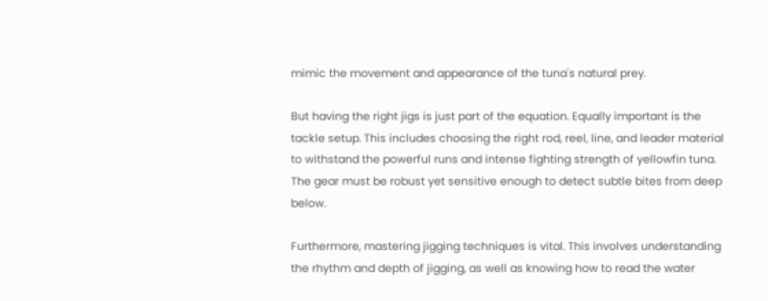mimic the movement and appearance of the tuna's natural prey.

But having the right jigs is just part of the equation. Equally important is the tackle setup. This includes choosing the right rod, reel, line, and leader material to withstand the powerful runs and intense fighting strength of yellowfin tuna. The gear must be robust yet sensitive enough to detect subtle bites from deep below.

Furthermore, mastering jigging techniques is vital. This involves understanding the rhythm and depth of jigging, as well as knowing how to read the water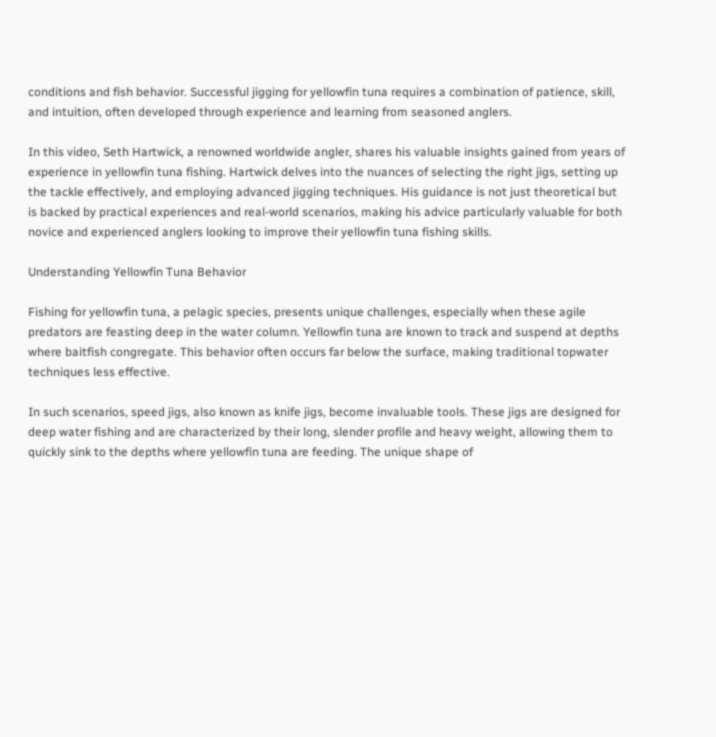conditions and fish behavior. Successful jigging for yellowfin tuna requires a combination of patience, skill, and intuition, often developed through experience and learning from seasoned anglers.

In this video, Seth Hartwick, a renowned worldwide angler, shares his valuable insights gained from years of experience in yellowfin tuna fishing. Hartwick delves into the nuances of selecting the right jigs, setting up the tackle effectively, and employing advanced jigging techniques. His guidance is not just theoretical but is backed by practical experiences and real-world scenarios, making his advice particularly valuable for both novice and experienced anglers looking to improve their yellowfin tuna fishing skills.

Understanding Yellowfin Tuna Behavior

Fishing for yellowfin tuna, a pelagic species, presents unique challenges, especially when these agile predators are feasting deep in the water column. Yellowfin tuna are known to track and suspend at depths where baitfish congregate. This behavior often occurs far below the surface, making traditional topwater techniques less effective.

In such scenarios, speed jigs, also known as knife jigs, become invaluable tools. These jigs are designed for deep water fishing and are characterized by their long, slender profile and heavy weight, allowing them to quickly sink to the depths where yellowfin tuna are feeding. The unique shape of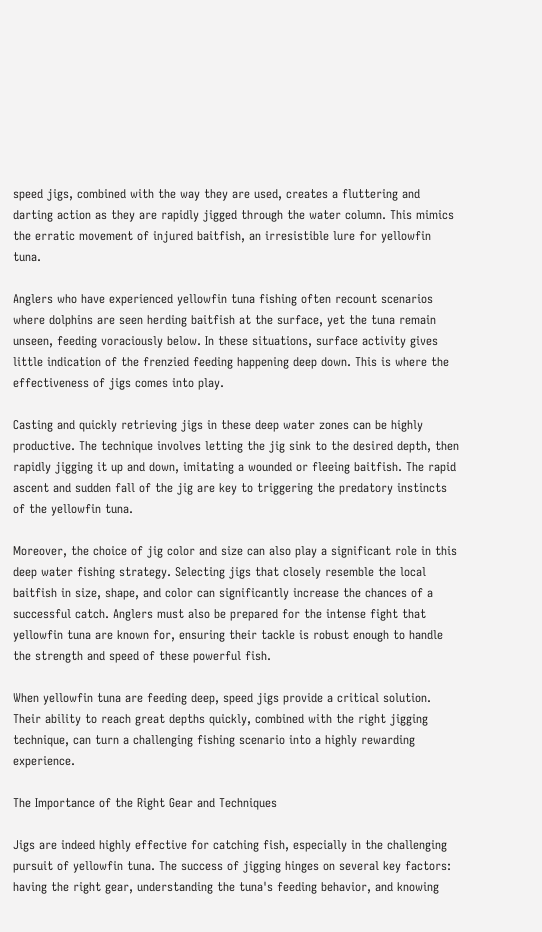speed jigs, combined with the way they are used, creates a fluttering and darting action as they are rapidly jigged through the water column. This mimics the erratic movement of injured baitfish, an irresistible lure for yellowfin tuna.

Anglers who have experienced yellowfin tuna fishing often recount scenarios where dolphins are seen herding baitfish at the surface, yet the tuna remain unseen, feeding voraciously below. In these situations, surface activity gives little indication of the frenzied feeding happening deep down. This is where the effectiveness of jigs comes into play.

Casting and quickly retrieving jigs in these deep water zones can be highly productive. The technique involves letting the jig sink to the desired depth, then rapidly jigging it up and down, imitating a wounded or fleeing baitfish. The rapid ascent and sudden fall of the jig are key to triggering the predatory instincts of the yellowfin tuna.

Moreover, the choice of jig color and size can also play a significant role in this deep water fishing strategy. Selecting jigs that closely resemble the local baitfish in size, shape, and color can significantly increase the chances of a successful catch. Anglers must also be prepared for the intense fight that yellowfin tuna are known for, ensuring their tackle is robust enough to handle the strength and speed of these powerful fish.

When yellowfin tuna are feeding deep, speed jigs provide a critical solution. Their ability to reach great depths quickly, combined with the right jigging technique, can turn a challenging fishing scenario into a highly rewarding experience.

The Importance of the Right Gear and Techniques

Jigs are indeed highly effective for catching fish, especially in the challenging pursuit of yellowfin tuna. The success of jigging hinges on several key factors: having the right gear, understanding the tuna's feeding behavior, and knowing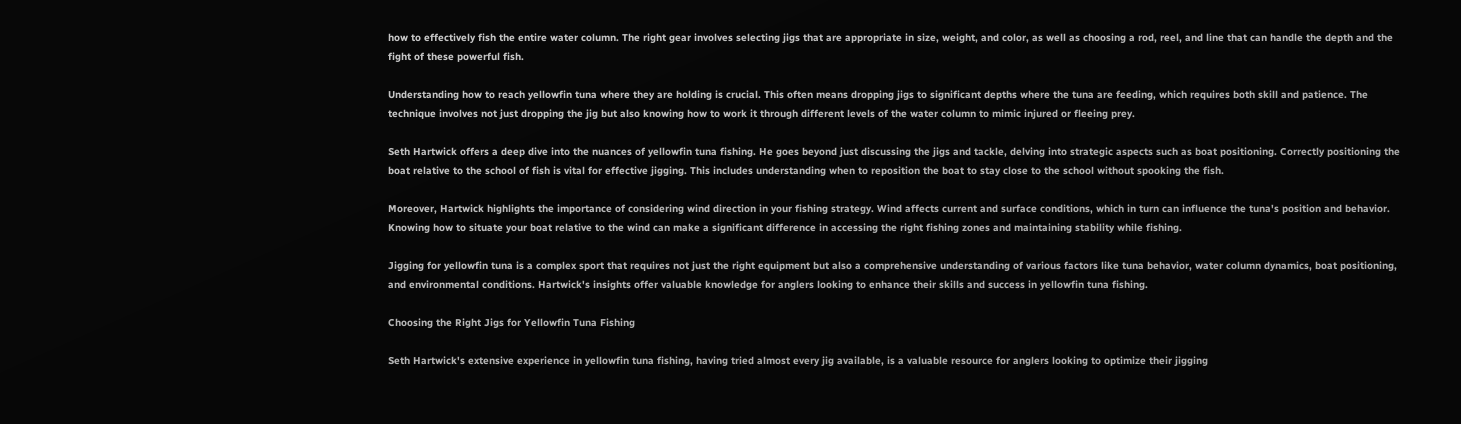how to effectively fish the entire water column. The right gear involves selecting jigs that are appropriate in size, weight, and color, as well as choosing a rod, reel, and line that can handle the depth and the fight of these powerful fish.

Understanding how to reach yellowfin tuna where they are holding is crucial. This often means dropping jigs to significant depths where the tuna are feeding, which requires both skill and patience. The technique involves not just dropping the jig but also knowing how to work it through different levels of the water column to mimic injured or fleeing prey.

Seth Hartwick offers a deep dive into the nuances of yellowfin tuna fishing. He goes beyond just discussing the jigs and tackle, delving into strategic aspects such as boat positioning. Correctly positioning the boat relative to the school of fish is vital for effective jigging. This includes understanding when to reposition the boat to stay close to the school without spooking the fish.

Moreover, Hartwick highlights the importance of considering wind direction in your fishing strategy. Wind affects current and surface conditions, which in turn can influence the tuna's position and behavior. Knowing how to situate your boat relative to the wind can make a significant difference in accessing the right fishing zones and maintaining stability while fishing.

Jigging for yellowfin tuna is a complex sport that requires not just the right equipment but also a comprehensive understanding of various factors like tuna behavior, water column dynamics, boat positioning, and environmental conditions. Hartwick's insights offer valuable knowledge for anglers looking to enhance their skills and success in yellowfin tuna fishing.

Choosing the Right Jigs for Yellowfin Tuna Fishing

Seth Hartwick's extensive experience in yellowfin tuna fishing, having tried almost every jig available, is a valuable resource for anglers looking to optimize their jigging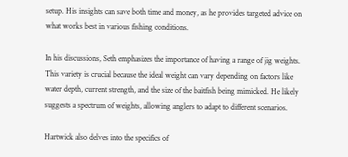setup. His insights can save both time and money, as he provides targeted advice on what works best in various fishing conditions.

In his discussions, Seth emphasizes the importance of having a range of jig weights. This variety is crucial because the ideal weight can vary depending on factors like water depth, current strength, and the size of the baitfish being mimicked. He likely suggests a spectrum of weights, allowing anglers to adapt to different scenarios.

Hartwick also delves into the specifics of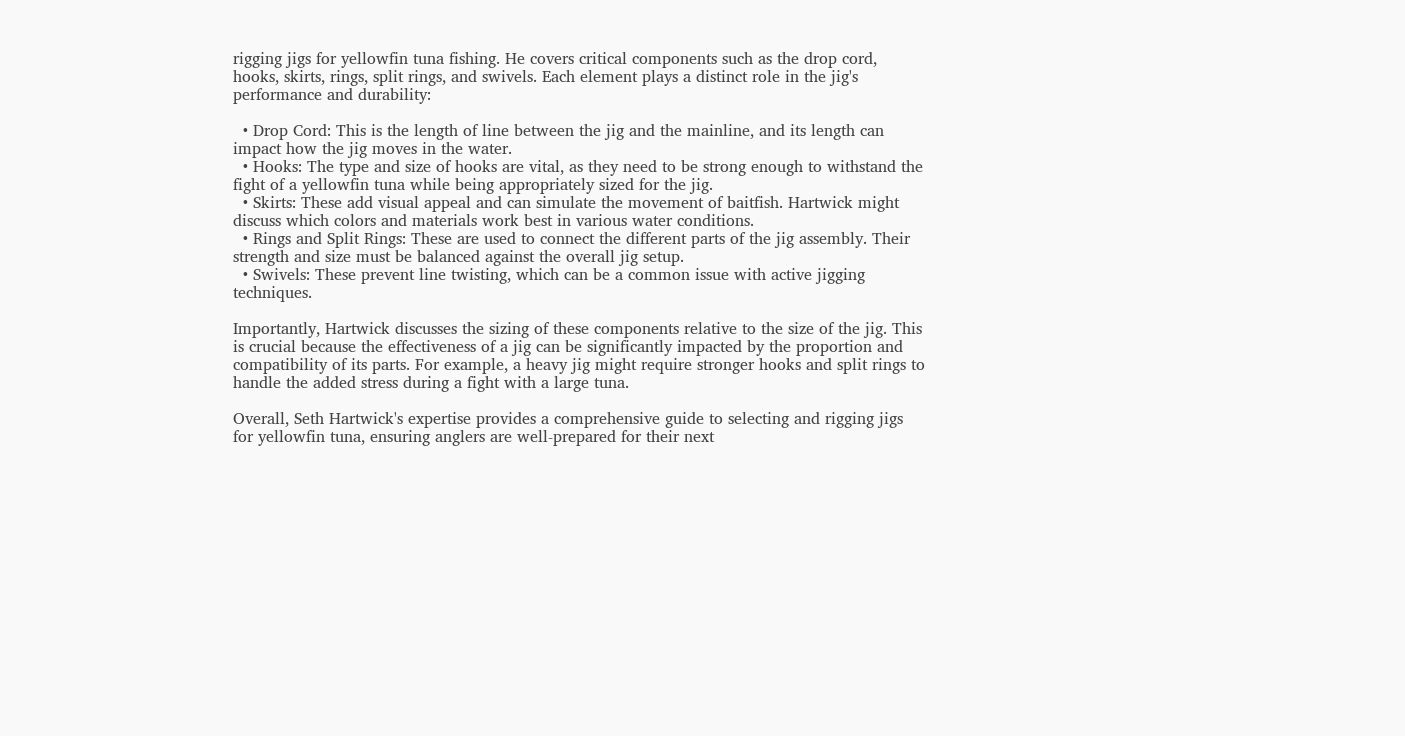rigging jigs for yellowfin tuna fishing. He covers critical components such as the drop cord, hooks, skirts, rings, split rings, and swivels. Each element plays a distinct role in the jig's performance and durability:

  • Drop Cord: This is the length of line between the jig and the mainline, and its length can impact how the jig moves in the water.
  • Hooks: The type and size of hooks are vital, as they need to be strong enough to withstand the fight of a yellowfin tuna while being appropriately sized for the jig.
  • Skirts: These add visual appeal and can simulate the movement of baitfish. Hartwick might discuss which colors and materials work best in various water conditions.
  • Rings and Split Rings: These are used to connect the different parts of the jig assembly. Their strength and size must be balanced against the overall jig setup.
  • Swivels: These prevent line twisting, which can be a common issue with active jigging techniques.

Importantly, Hartwick discusses the sizing of these components relative to the size of the jig. This is crucial because the effectiveness of a jig can be significantly impacted by the proportion and compatibility of its parts. For example, a heavy jig might require stronger hooks and split rings to handle the added stress during a fight with a large tuna.

Overall, Seth Hartwick's expertise provides a comprehensive guide to selecting and rigging jigs for yellowfin tuna, ensuring anglers are well-prepared for their next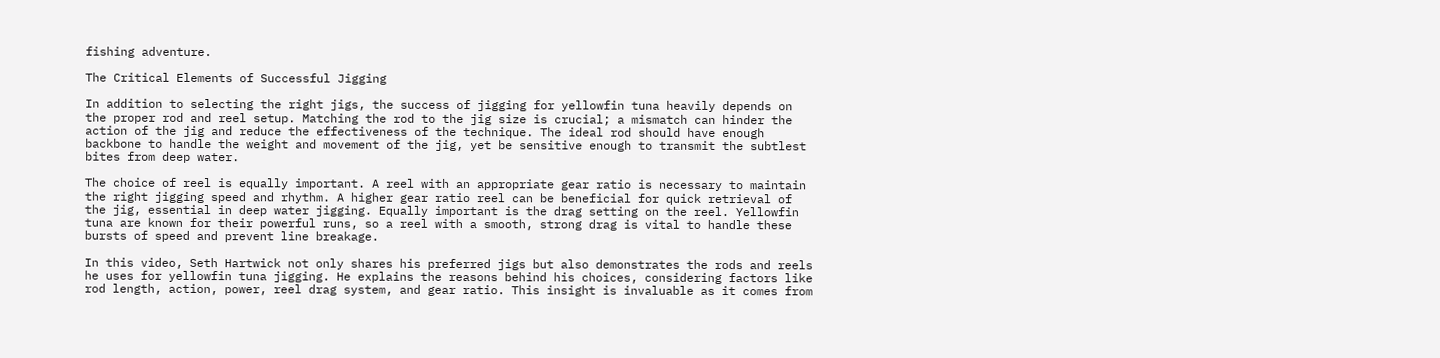fishing adventure.

The Critical Elements of Successful Jigging

In addition to selecting the right jigs, the success of jigging for yellowfin tuna heavily depends on the proper rod and reel setup. Matching the rod to the jig size is crucial; a mismatch can hinder the action of the jig and reduce the effectiveness of the technique. The ideal rod should have enough backbone to handle the weight and movement of the jig, yet be sensitive enough to transmit the subtlest bites from deep water.

The choice of reel is equally important. A reel with an appropriate gear ratio is necessary to maintain the right jigging speed and rhythm. A higher gear ratio reel can be beneficial for quick retrieval of the jig, essential in deep water jigging. Equally important is the drag setting on the reel. Yellowfin tuna are known for their powerful runs, so a reel with a smooth, strong drag is vital to handle these bursts of speed and prevent line breakage.

In this video, Seth Hartwick not only shares his preferred jigs but also demonstrates the rods and reels he uses for yellowfin tuna jigging. He explains the reasons behind his choices, considering factors like rod length, action, power, reel drag system, and gear ratio. This insight is invaluable as it comes from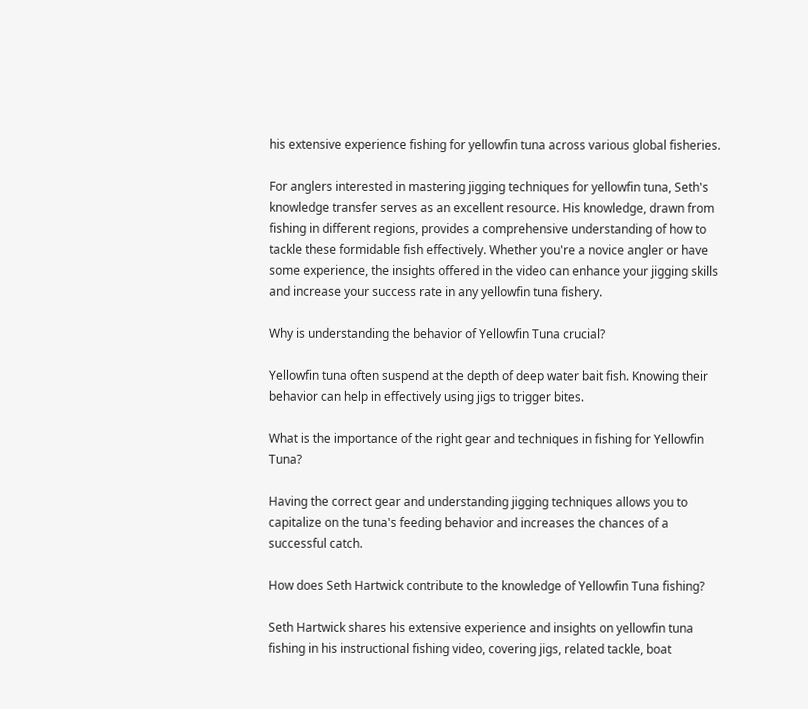his extensive experience fishing for yellowfin tuna across various global fisheries.

For anglers interested in mastering jigging techniques for yellowfin tuna, Seth's knowledge transfer serves as an excellent resource. His knowledge, drawn from fishing in different regions, provides a comprehensive understanding of how to tackle these formidable fish effectively. Whether you're a novice angler or have some experience, the insights offered in the video can enhance your jigging skills and increase your success rate in any yellowfin tuna fishery.

Why is understanding the behavior of Yellowfin Tuna crucial?

Yellowfin tuna often suspend at the depth of deep water bait fish. Knowing their behavior can help in effectively using jigs to trigger bites.

What is the importance of the right gear and techniques in fishing for Yellowfin Tuna?

Having the correct gear and understanding jigging techniques allows you to capitalize on the tuna's feeding behavior and increases the chances of a successful catch.

How does Seth Hartwick contribute to the knowledge of Yellowfin Tuna fishing?

Seth Hartwick shares his extensive experience and insights on yellowfin tuna fishing in his instructional fishing video, covering jigs, related tackle, boat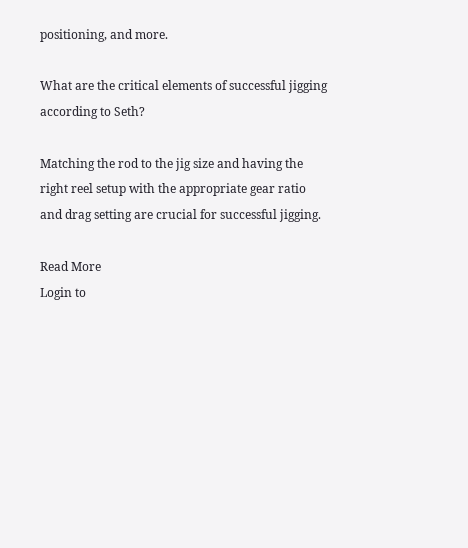positioning, and more.

What are the critical elements of successful jigging according to Seth?

Matching the rod to the jig size and having the right reel setup with the appropriate gear ratio and drag setting are crucial for successful jigging.

Read More
Login to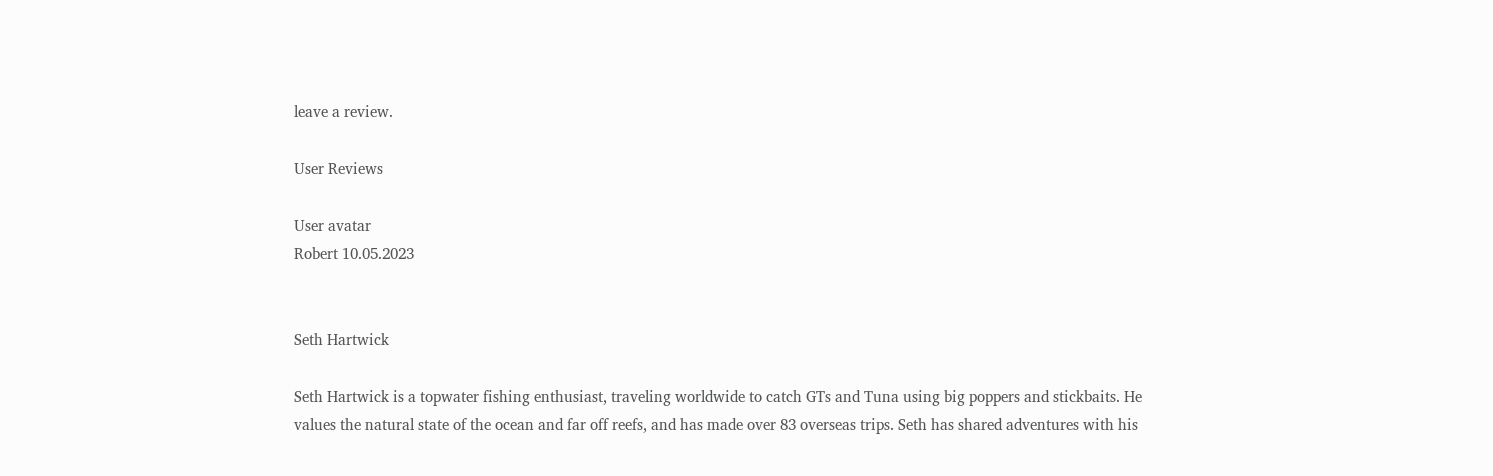leave a review.

User Reviews

User avatar
Robert 10.05.2023


Seth Hartwick

Seth Hartwick is a topwater fishing enthusiast, traveling worldwide to catch GTs and Tuna using big poppers and stickbaits. He values the natural state of the ocean and far off reefs, and has made over 83 overseas trips. Seth has shared adventures with his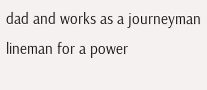dad and works as a journeyman lineman for a power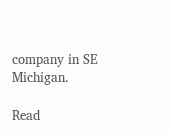company in SE Michigan.

Read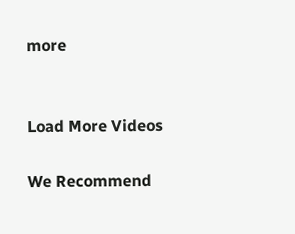more


Load More Videos

We Recommend